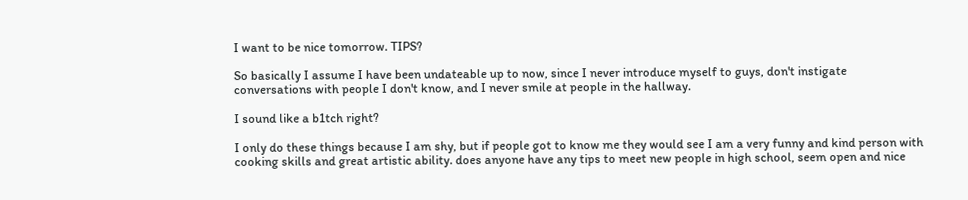I want to be nice tomorrow. TIPS?

So basically I assume I have been undateable up to now, since I never introduce myself to guys, don't instigate conversations with people I don't know, and I never smile at people in the hallway.

I sound like a b1tch right?

I only do these things because I am shy, but if people got to know me they would see I am a very funny and kind person with cooking skills and great artistic ability. does anyone have any tips to meet new people in high school, seem open and nice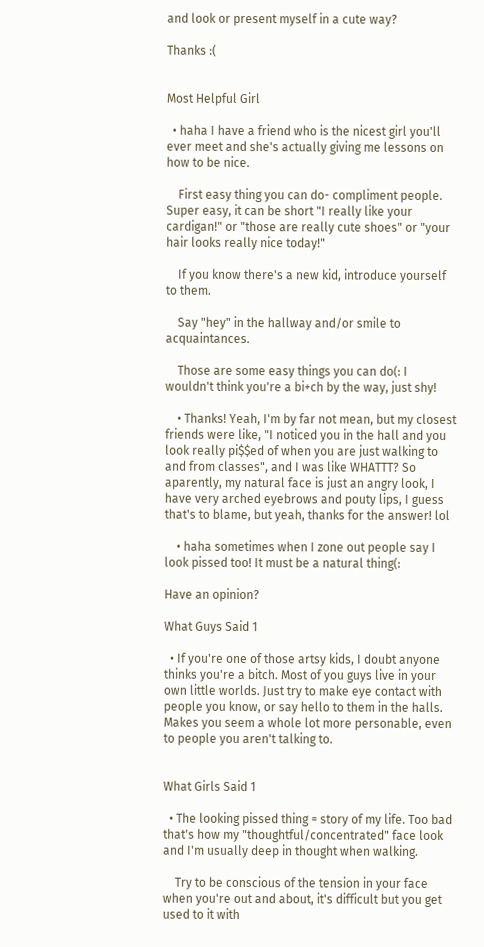and look or present myself in a cute way?

Thanks :(


Most Helpful Girl

  • haha I have a friend who is the nicest girl you'll ever meet and she's actually giving me lessons on how to be nice.

    First easy thing you can do- compliment people. Super easy, it can be short "I really like your cardigan!" or "those are really cute shoes" or "your hair looks really nice today!"

    If you know there's a new kid, introduce yourself to them.

    Say "hey" in the hallway and/or smile to acquaintances.

    Those are some easy things you can do(: I wouldn't think you're a bi+ch by the way, just shy!

    • Thanks! Yeah, I'm by far not mean, but my closest friends were like, "I noticed you in the hall and you look really pi$$ed of when you are just walking to and from classes", and I was like WHATTT? So aparently, my natural face is just an angry look, I have very arched eyebrows and pouty lips, I guess that's to blame, but yeah, thanks for the answer! lol

    • haha sometimes when I zone out people say I look pissed too! It must be a natural thing(:

Have an opinion?

What Guys Said 1

  • If you're one of those artsy kids, I doubt anyone thinks you're a bitch. Most of you guys live in your own little worlds. Just try to make eye contact with people you know, or say hello to them in the halls. Makes you seem a whole lot more personable, even to people you aren't talking to.


What Girls Said 1

  • The looking pissed thing = story of my life. Too bad that's how my "thoughtful/concentrated" face look and I'm usually deep in thought when walking.

    Try to be conscious of the tension in your face when you're out and about, it's difficult but you get used to it with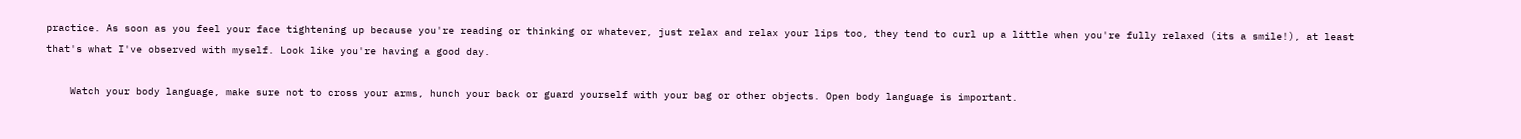practice. As soon as you feel your face tightening up because you're reading or thinking or whatever, just relax and relax your lips too, they tend to curl up a little when you're fully relaxed (its a smile!), at least that's what I've observed with myself. Look like you're having a good day.

    Watch your body language, make sure not to cross your arms, hunch your back or guard yourself with your bag or other objects. Open body language is important.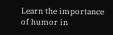Learn the importance of humor in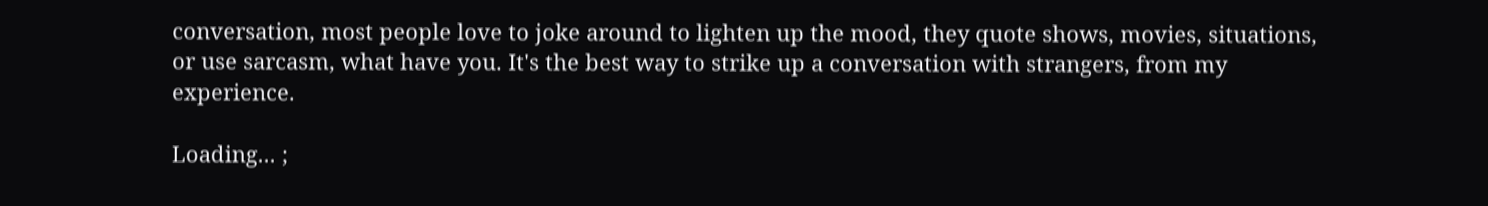conversation, most people love to joke around to lighten up the mood, they quote shows, movies, situations, or use sarcasm, what have you. It's the best way to strike up a conversation with strangers, from my experience.

Loading... ;